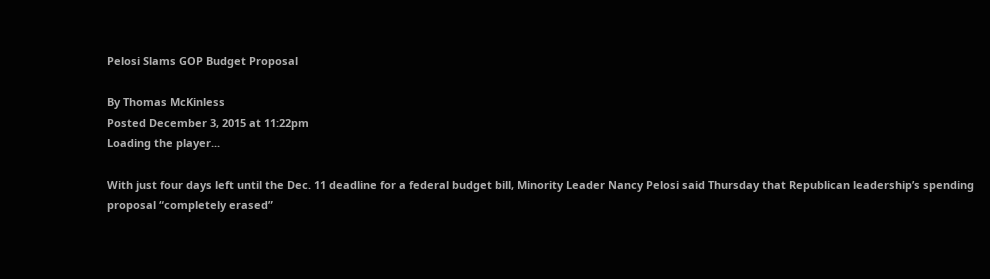Pelosi Slams GOP Budget Proposal

By Thomas McKinless
Posted December 3, 2015 at 11:22pm
Loading the player...

With just four days left until the Dec. 11 deadline for a federal budget bill, Minority Leader Nancy Pelosi said Thursday that Republican leadership’s spending proposal “completely erased”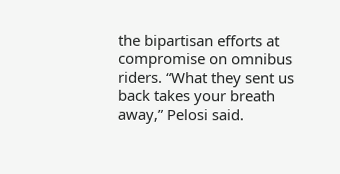the bipartisan efforts at compromise on omnibus riders. “What they sent us back takes your breath away,” Pelosi said.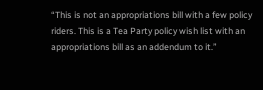“This is not an appropriations bill with a few policy riders. This is a Tea Party policy wish list with an appropriations bill as an addendum to it.”